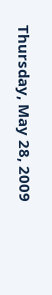Thursday, May 28, 2009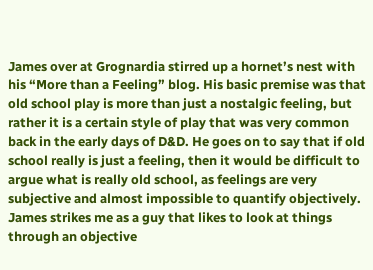James over at Grognardia stirred up a hornet’s nest with his “More than a Feeling” blog. His basic premise was that old school play is more than just a nostalgic feeling, but rather it is a certain style of play that was very common back in the early days of D&D. He goes on to say that if old school really is just a feeling, then it would be difficult to argue what is really old school, as feelings are very subjective and almost impossible to quantify objectively. James strikes me as a guy that likes to look at things through an objective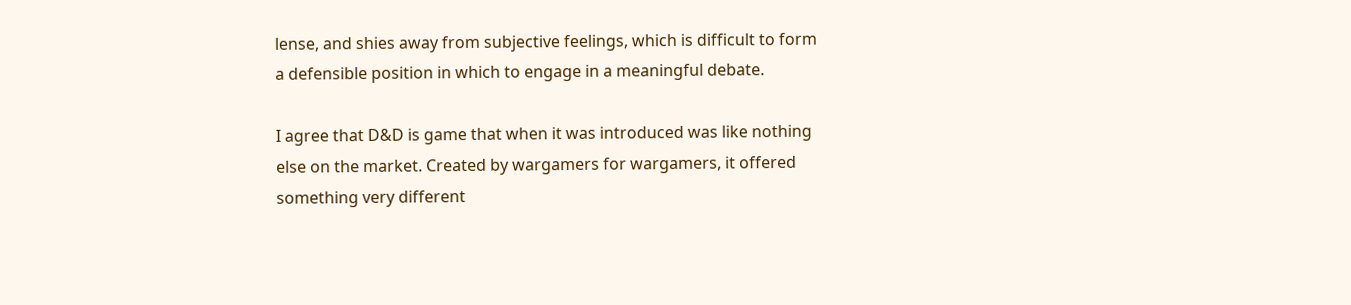lense, and shies away from subjective feelings, which is difficult to form a defensible position in which to engage in a meaningful debate.

I agree that D&D is game that when it was introduced was like nothing else on the market. Created by wargamers for wargamers, it offered something very different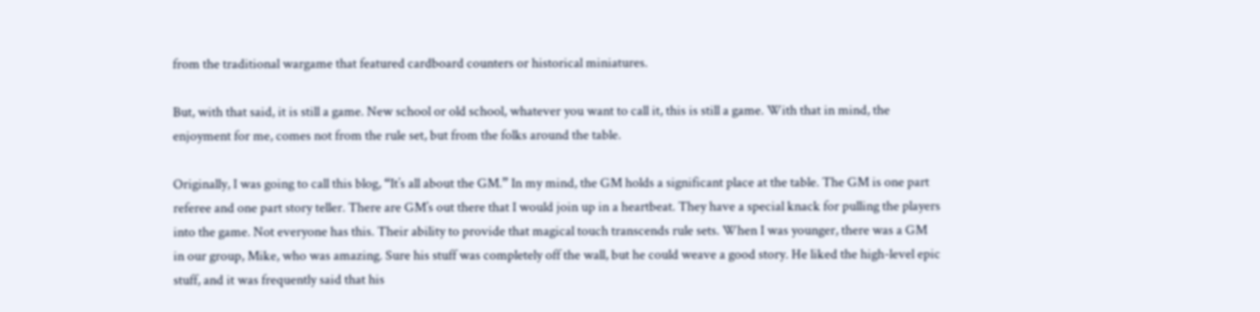from the traditional wargame that featured cardboard counters or historical miniatures.

But, with that said, it is still a game. New school or old school, whatever you want to call it, this is still a game. With that in mind, the enjoyment for me, comes not from the rule set, but from the folks around the table.

Originally, I was going to call this blog, “It’s all about the GM.” In my mind, the GM holds a significant place at the table. The GM is one part referee and one part story teller. There are GM’s out there that I would join up in a heartbeat. They have a special knack for pulling the players into the game. Not everyone has this. Their ability to provide that magical touch transcends rule sets. When I was younger, there was a GM in our group, Mike, who was amazing. Sure his stuff was completely off the wall, but he could weave a good story. He liked the high-level epic stuff, and it was frequently said that his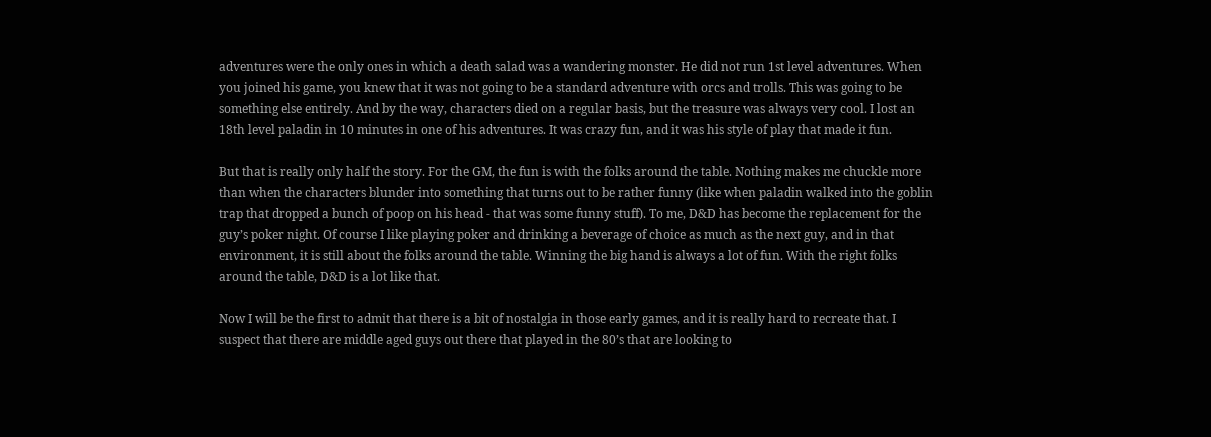adventures were the only ones in which a death salad was a wandering monster. He did not run 1st level adventures. When you joined his game, you knew that it was not going to be a standard adventure with orcs and trolls. This was going to be something else entirely. And by the way, characters died on a regular basis, but the treasure was always very cool. I lost an 18th level paladin in 10 minutes in one of his adventures. It was crazy fun, and it was his style of play that made it fun.

But that is really only half the story. For the GM, the fun is with the folks around the table. Nothing makes me chuckle more than when the characters blunder into something that turns out to be rather funny (like when paladin walked into the goblin trap that dropped a bunch of poop on his head - that was some funny stuff). To me, D&D has become the replacement for the guy’s poker night. Of course I like playing poker and drinking a beverage of choice as much as the next guy, and in that environment, it is still about the folks around the table. Winning the big hand is always a lot of fun. With the right folks around the table, D&D is a lot like that.

Now I will be the first to admit that there is a bit of nostalgia in those early games, and it is really hard to recreate that. I suspect that there are middle aged guys out there that played in the 80’s that are looking to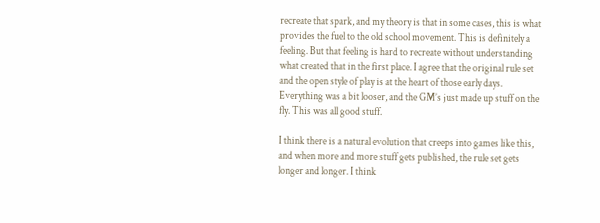recreate that spark, and my theory is that in some cases, this is what provides the fuel to the old school movement. This is definitely a feeling. But that feeling is hard to recreate without understanding what created that in the first place. I agree that the original rule set and the open style of play is at the heart of those early days. Everything was a bit looser, and the GM’s just made up stuff on the fly. This was all good stuff.

I think there is a natural evolution that creeps into games like this, and when more and more stuff gets published, the rule set gets longer and longer. I think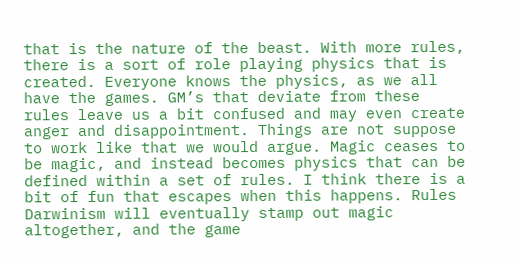that is the nature of the beast. With more rules, there is a sort of role playing physics that is created. Everyone knows the physics, as we all have the games. GM’s that deviate from these rules leave us a bit confused and may even create anger and disappointment. Things are not suppose to work like that we would argue. Magic ceases to be magic, and instead becomes physics that can be defined within a set of rules. I think there is a bit of fun that escapes when this happens. Rules Darwinism will eventually stamp out magic altogether, and the game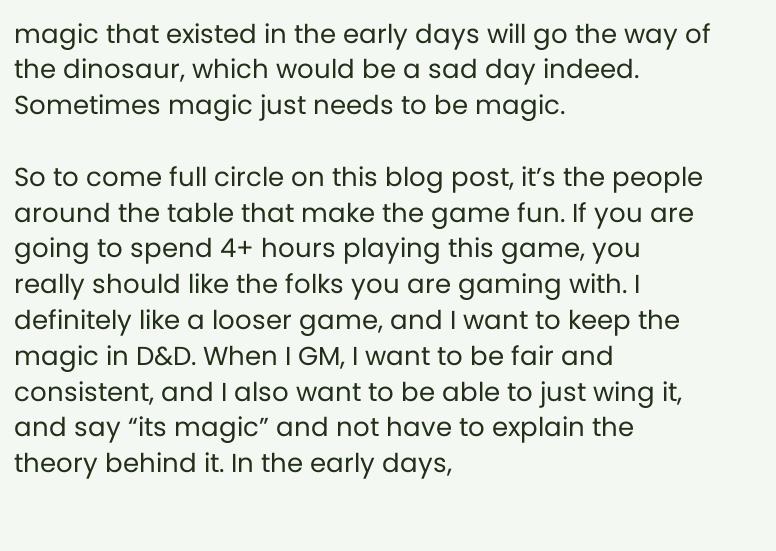magic that existed in the early days will go the way of the dinosaur, which would be a sad day indeed. Sometimes magic just needs to be magic.

So to come full circle on this blog post, it’s the people around the table that make the game fun. If you are going to spend 4+ hours playing this game, you really should like the folks you are gaming with. I definitely like a looser game, and I want to keep the magic in D&D. When I GM, I want to be fair and consistent, and I also want to be able to just wing it, and say “its magic” and not have to explain the theory behind it. In the early days,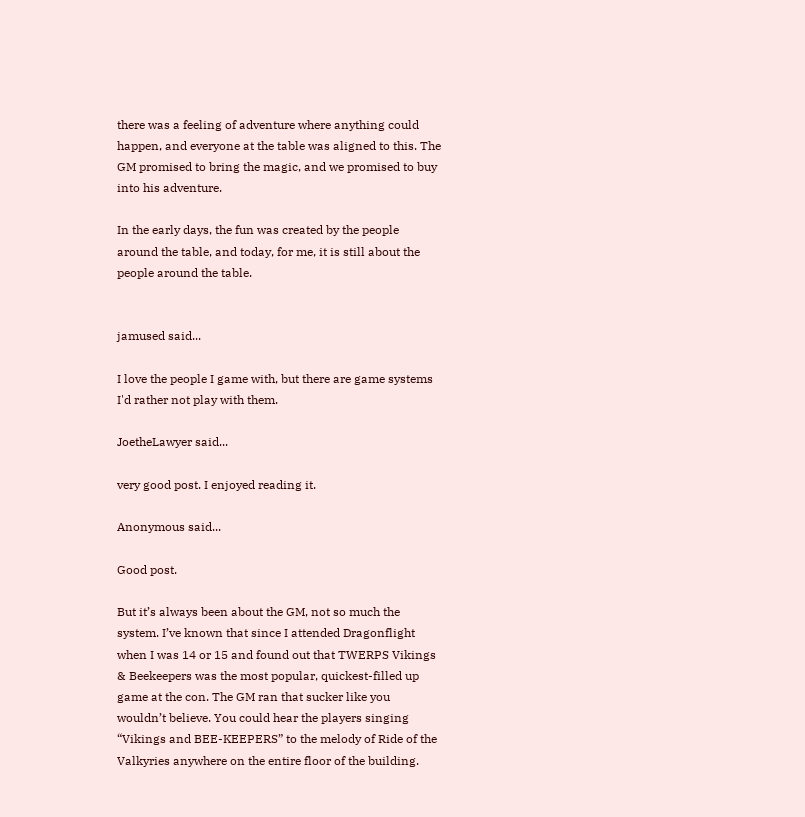there was a feeling of adventure where anything could happen, and everyone at the table was aligned to this. The GM promised to bring the magic, and we promised to buy into his adventure.

In the early days, the fun was created by the people around the table, and today, for me, it is still about the people around the table.


jamused said...

I love the people I game with, but there are game systems I'd rather not play with them.

JoetheLawyer said...

very good post. I enjoyed reading it.

Anonymous said...

Good post.

But it’s always been about the GM, not so much the system. I’ve known that since I attended Dragonflight when I was 14 or 15 and found out that TWERPS Vikings & Beekeepers was the most popular, quickest-filled up game at the con. The GM ran that sucker like you wouldn’t believe. You could hear the players singing “Vikings and BEE-KEEPERS” to the melody of Ride of the Valkyries anywhere on the entire floor of the building.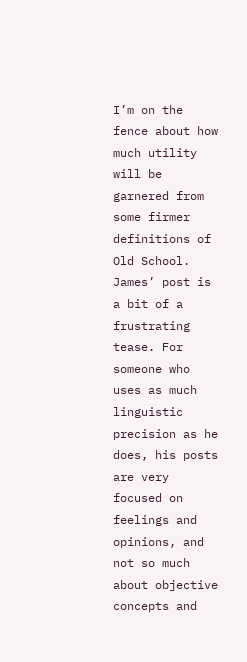I’m on the fence about how much utility will be garnered from some firmer definitions of Old School. James’ post is a bit of a frustrating tease. For someone who uses as much linguistic precision as he does, his posts are very focused on feelings and opinions, and not so much about objective concepts and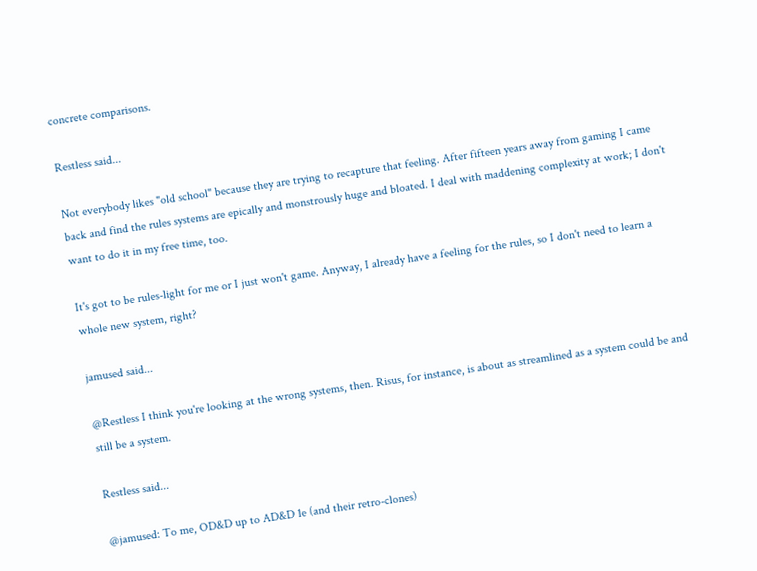concrete comparisons.

Restless said...

Not everybody likes "old school" because they are trying to recapture that feeling. After fifteen years away from gaming I came back and find the rules systems are epically and monstrously huge and bloated. I deal with maddening complexity at work; I don't want to do it in my free time, too.

It's got to be rules-light for me or I just won't game. Anyway, I already have a feeling for the rules, so I don't need to learn a whole new system, right?

jamused said...

@Restless I think you're looking at the wrong systems, then. Risus, for instance, is about as streamlined as a system could be and still be a system.

Restless said...

@jamused: To me, OD&D up to AD&D 1e (and their retro-clones)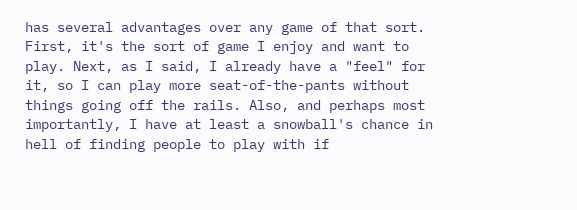has several advantages over any game of that sort. First, it's the sort of game I enjoy and want to play. Next, as I said, I already have a "feel" for it, so I can play more seat-of-the-pants without things going off the rails. Also, and perhaps most importantly, I have at least a snowball's chance in hell of finding people to play with if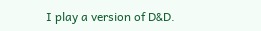I play a version of D&D.